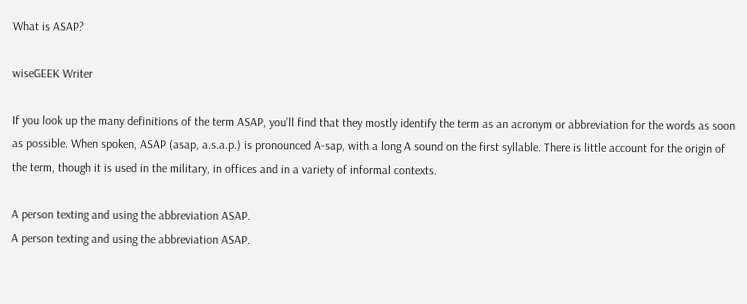What is ASAP?

wiseGEEK Writer

If you look up the many definitions of the term ASAP, you’ll find that they mostly identify the term as an acronym or abbreviation for the words as soon as possible. When spoken, ASAP (asap, a.s.a.p.) is pronounced A-sap, with a long A sound on the first syllable. There is little account for the origin of the term, though it is used in the military, in offices and in a variety of informal contexts.

A person texting and using the abbreviation ASAP.
A person texting and using the abbreviation ASAP.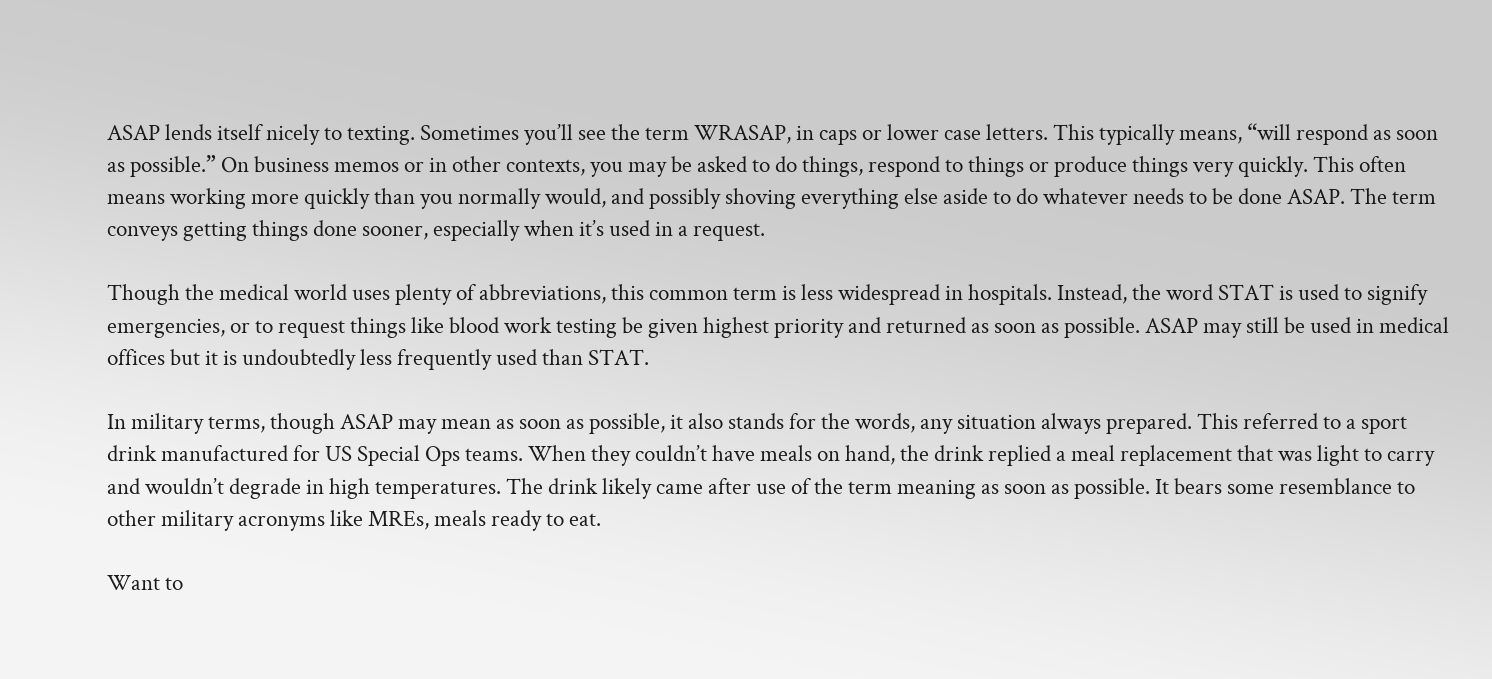ASAP lends itself nicely to texting. Sometimes you’ll see the term WRASAP, in caps or lower case letters. This typically means, “will respond as soon as possible.” On business memos or in other contexts, you may be asked to do things, respond to things or produce things very quickly. This often means working more quickly than you normally would, and possibly shoving everything else aside to do whatever needs to be done ASAP. The term conveys getting things done sooner, especially when it’s used in a request.

Though the medical world uses plenty of abbreviations, this common term is less widespread in hospitals. Instead, the word STAT is used to signify emergencies, or to request things like blood work testing be given highest priority and returned as soon as possible. ASAP may still be used in medical offices but it is undoubtedly less frequently used than STAT.

In military terms, though ASAP may mean as soon as possible, it also stands for the words, any situation always prepared. This referred to a sport drink manufactured for US Special Ops teams. When they couldn’t have meals on hand, the drink replied a meal replacement that was light to carry and wouldn’t degrade in high temperatures. The drink likely came after use of the term meaning as soon as possible. It bears some resemblance to other military acronyms like MREs, meals ready to eat.

Want to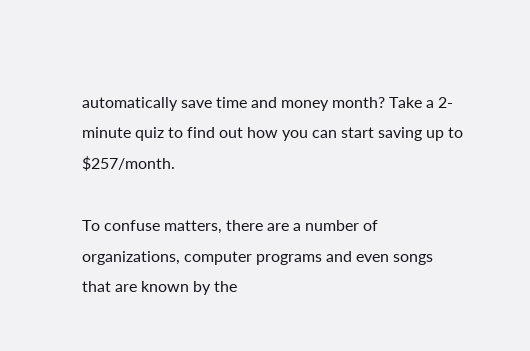automatically save time and money month? Take a 2-minute quiz to find out how you can start saving up to $257/month.

To confuse matters, there are a number of organizations, computer programs and even songs that are known by the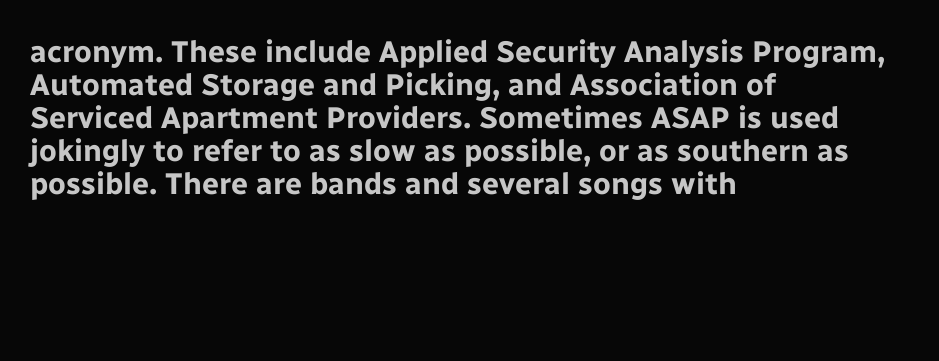acronym. These include Applied Security Analysis Program, Automated Storage and Picking, and Association of Serviced Apartment Providers. Sometimes ASAP is used jokingly to refer to as slow as possible, or as southern as possible. There are bands and several songs with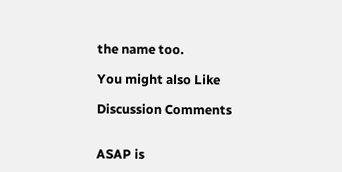the name too.

You might also Like

Discussion Comments


ASAP is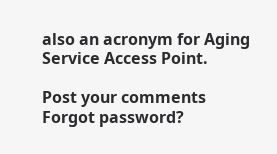also an acronym for Aging Service Access Point.

Post your comments
Forgot password?